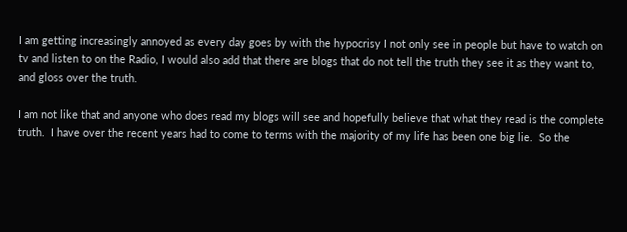I am getting increasingly annoyed as every day goes by with the hypocrisy I not only see in people but have to watch on tv and listen to on the Radio, I would also add that there are blogs that do not tell the truth they see it as they want to, and gloss over the truth.

I am not like that and anyone who does read my blogs will see and hopefully believe that what they read is the complete truth.  I have over the recent years had to come to terms with the majority of my life has been one big lie.  So the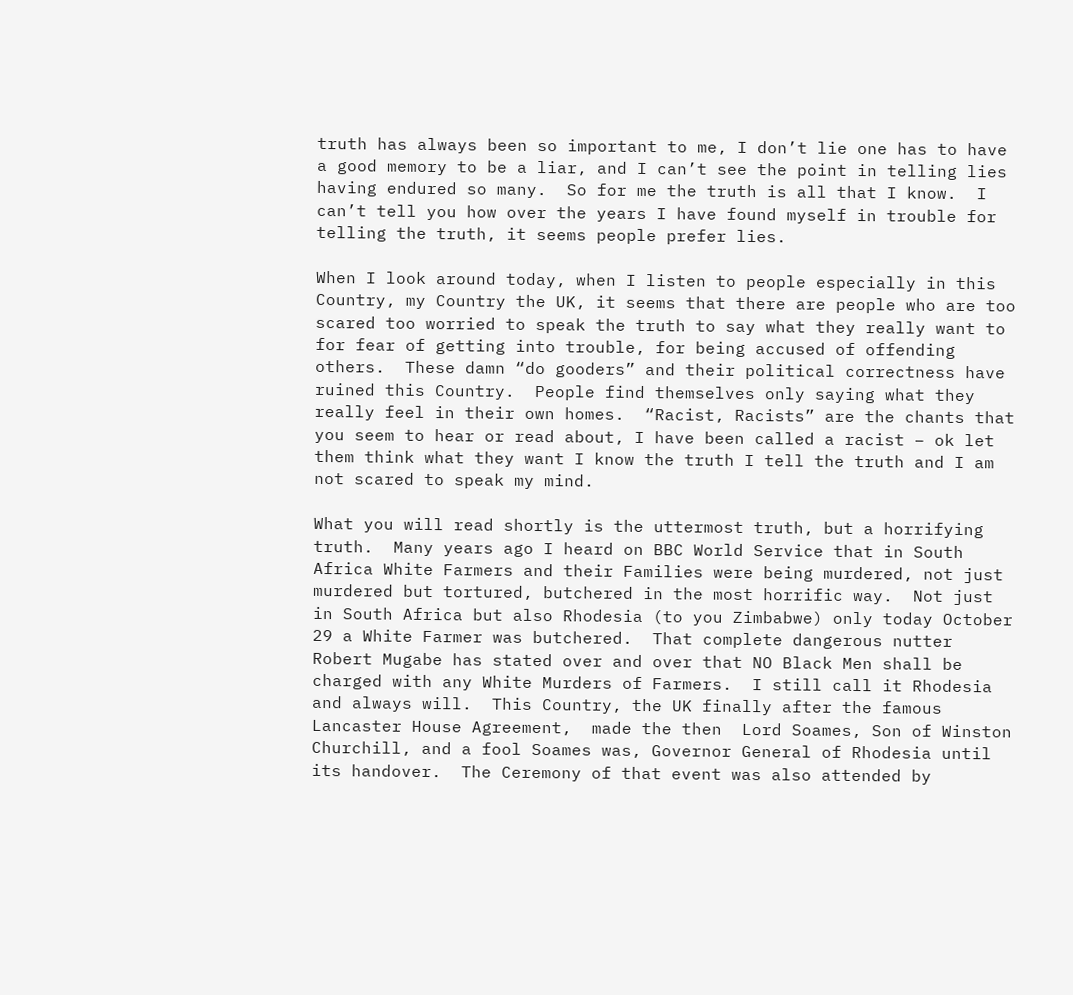truth has always been so important to me, I don’t lie one has to have a good memory to be a liar, and I can’t see the point in telling lies having endured so many.  So for me the truth is all that I know.  I can’t tell you how over the years I have found myself in trouble for telling the truth, it seems people prefer lies.

When I look around today, when I listen to people especially in this Country, my Country the UK, it seems that there are people who are too scared too worried to speak the truth to say what they really want to for fear of getting into trouble, for being accused of offending others.  These damn “do gooders” and their political correctness have ruined this Country.  People find themselves only saying what they really feel in their own homes.  “Racist, Racists” are the chants that you seem to hear or read about, I have been called a racist – ok let them think what they want I know the truth I tell the truth and I am not scared to speak my mind.

What you will read shortly is the uttermost truth, but a horrifying truth.  Many years ago I heard on BBC World Service that in South Africa White Farmers and their Families were being murdered, not just murdered but tortured, butchered in the most horrific way.  Not just in South Africa but also Rhodesia (to you Zimbabwe) only today October 29 a White Farmer was butchered.  That complete dangerous nutter Robert Mugabe has stated over and over that NO Black Men shall be charged with any White Murders of Farmers.  I still call it Rhodesia and always will.  This Country, the UK finally after the famous Lancaster House Agreement,  made the then  Lord Soames, Son of Winston Churchill, and a fool Soames was, Governor General of Rhodesia until its handover.  The Ceremony of that event was also attended by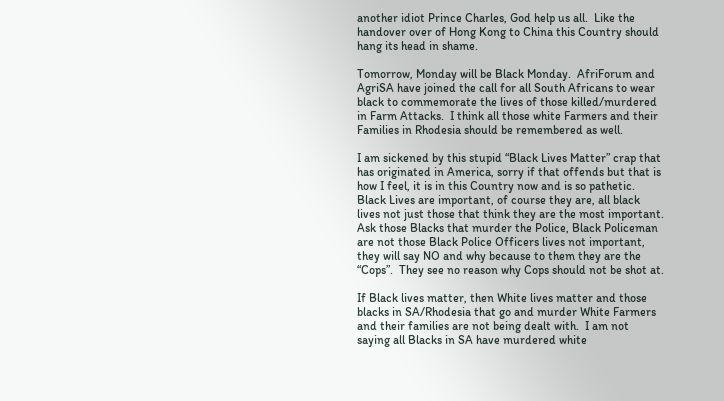another idiot Prince Charles, God help us all.  Like the handover over of Hong Kong to China this Country should hang its head in shame.

Tomorrow, Monday will be Black Monday.  AfriForum and AgriSA have joined the call for all South Africans to wear black to commemorate the lives of those killed/murdered in Farm Attacks.  I think all those white Farmers and their Families in Rhodesia should be remembered as well.

I am sickened by this stupid “Black Lives Matter” crap that has originated in America, sorry if that offends but that is how I feel, it is in this Country now and is so pathetic.  Black Lives are important, of course they are, all black lives not just those that think they are the most important.  Ask those Blacks that murder the Police, Black Policeman are not those Black Police Officers lives not important, they will say NO and why because to them they are the “Cops”.  They see no reason why Cops should not be shot at.

If Black lives matter, then White lives matter and those blacks in SA/Rhodesia that go and murder White Farmers and their families are not being dealt with.  I am not saying all Blacks in SA have murdered white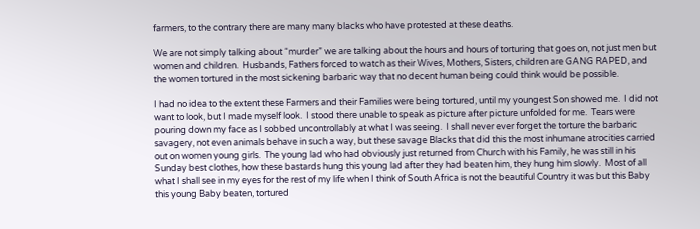farmers, to the contrary there are many many blacks who have protested at these deaths.

We are not simply talking about “murder” we are talking about the hours and hours of torturing that goes on, not just men but women and children.  Husbands, Fathers forced to watch as their Wives, Mothers, Sisters, children are GANG RAPED, and the women tortured in the most sickening barbaric way that no decent human being could think would be possible.

I had no idea to the extent these Farmers and their Families were being tortured, until my youngest Son showed me.  I did not want to look, but I made myself look.  I stood there unable to speak as picture after picture unfolded for me.  Tears were pouring down my face as I sobbed uncontrollably at what I was seeing.  I shall never ever forget the torture the barbaric savagery, not even animals behave in such a way, but these savage Blacks that did this the most inhumane atrocities carried out on women young girls.  The young lad who had obviously just returned from Church with his Family, he was still in his Sunday best clothes, how these bastards hung this young lad after they had beaten him, they hung him slowly.  Most of all what I shall see in my eyes for the rest of my life when I think of South Africa is not the beautiful Country it was but this Baby this young Baby beaten, tortured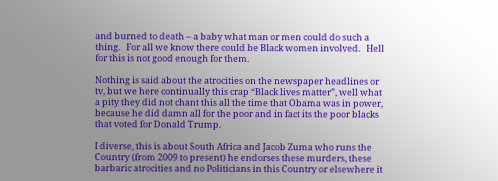and burned to death – a baby what man or men could do such a thing.   For all we know there could be Black women involved.   Hell for this is not good enough for them.

Nothing is said about the atrocities on the newspaper headlines or tv, but we here continually this crap “Black lives matter”, well what a pity they did not chant this all the time that Obama was in power, because he did damn all for the poor and in fact its the poor blacks that voted for Donald Trump.

I diverse, this is about South Africa and Jacob Zuma who runs the Country (from 2009 to present) he endorses these murders, these barbaric atrocities and no Politicians in this Country or elsewhere it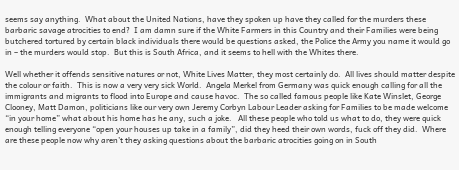seems say anything.  What about the United Nations, have they spoken up have they called for the murders these barbaric savage atrocities to end?  I am damn sure if the White Farmers in this Country and their Families were being butchered tortured by certain black individuals there would be questions asked, the Police the Army you name it would go in – the murders would stop.  But this is South Africa, and it seems to hell with the Whites there.

Well whether it offends sensitive natures or not, White Lives Matter, they most certainly do.  All lives should matter despite the colour or faith.  This is now a very very sick World.  Angela Merkel from Germany was quick enough calling for all the immigrants and migrants to flood into Europe and cause havoc.  The so called famous people like Kate Winslet, George Clooney, Matt Damon, politicians like our very own Jeremy Corbyn Labour Leader asking for Families to be made welcome “in your home” what about his home has he any, such a joke.   All these people who told us what to do, they were quick enough telling everyone “open your houses up take in a family”, did they heed their own words, fuck off they did.  Where are these people now why aren’t they asking questions about the barbaric atrocities going on in South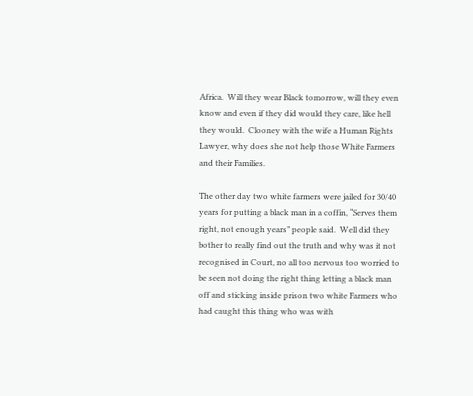Africa.  Will they wear Black tomorrow, will they even know and even if they did would they care, like hell they would.  Clooney with the wife a Human Rights Lawyer, why does she not help those White Farmers and their Families.

The other day two white farmers were jailed for 30/40 years for putting a black man in a coffin, “Serves them right, not enough years” people said.  Well did they bother to really find out the truth and why was it not recognised in Court, no all too nervous too worried to be seen not doing the right thing letting a black man off and sticking inside prison two white Farmers who had caught this thing who was with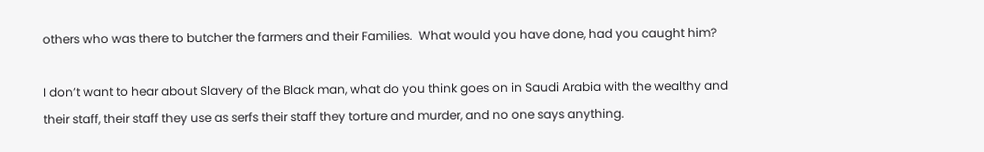others who was there to butcher the farmers and their Families.  What would you have done, had you caught him?

I don’t want to hear about Slavery of the Black man, what do you think goes on in Saudi Arabia with the wealthy and their staff, their staff they use as serfs their staff they torture and murder, and no one says anything.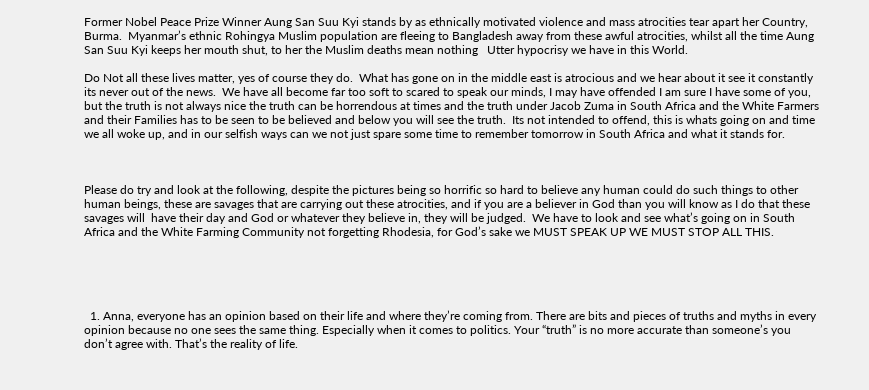Former Nobel Peace Prize Winner Aung San Suu Kyi stands by as ethnically motivated violence and mass atrocities tear apart her Country, Burma.  Myanmar’s ethnic Rohingya Muslim population are fleeing to Bangladesh away from these awful atrocities, whilst all the time Aung San Suu Kyi keeps her mouth shut, to her the Muslim deaths mean nothing   Utter hypocrisy we have in this World.

Do Not all these lives matter, yes of course they do.  What has gone on in the middle east is atrocious and we hear about it see it constantly its never out of the news.  We have all become far too soft to scared to speak our minds, I may have offended I am sure I have some of you, but the truth is not always nice the truth can be horrendous at times and the truth under Jacob Zuma in South Africa and the White Farmers and their Families has to be seen to be believed and below you will see the truth.  Its not intended to offend, this is whats going on and time we all woke up, and in our selfish ways can we not just spare some time to remember tomorrow in South Africa and what it stands for.



Please do try and look at the following, despite the pictures being so horrific so hard to believe any human could do such things to other human beings, these are savages that are carrying out these atrocities, and if you are a believer in God than you will know as I do that these savages will  have their day and God or whatever they believe in, they will be judged.  We have to look and see what’s going on in South Africa and the White Farming Community not forgetting Rhodesia, for God’s sake we MUST SPEAK UP WE MUST STOP ALL THIS.





  1. Anna, everyone has an opinion based on their life and where they’re coming from. There are bits and pieces of truths and myths in every opinion because no one sees the same thing. Especially when it comes to politics. Your “truth” is no more accurate than someone’s you don’t agree with. That’s the reality of life.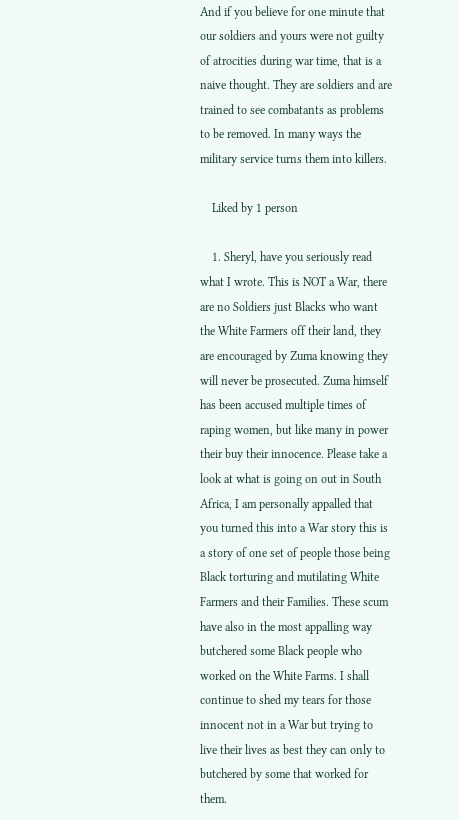And if you believe for one minute that our soldiers and yours were not guilty of atrocities during war time, that is a naive thought. They are soldiers and are trained to see combatants as problems to be removed. In many ways the military service turns them into killers.

    Liked by 1 person

    1. Sheryl, have you seriously read what I wrote. This is NOT a War, there are no Soldiers just Blacks who want the White Farmers off their land, they are encouraged by Zuma knowing they will never be prosecuted. Zuma himself has been accused multiple times of raping women, but like many in power their buy their innocence. Please take a look at what is going on out in South Africa, I am personally appalled that you turned this into a War story this is a story of one set of people those being Black torturing and mutilating White Farmers and their Families. These scum have also in the most appalling way butchered some Black people who worked on the White Farms. I shall continue to shed my tears for those innocent not in a War but trying to live their lives as best they can only to butchered by some that worked for them.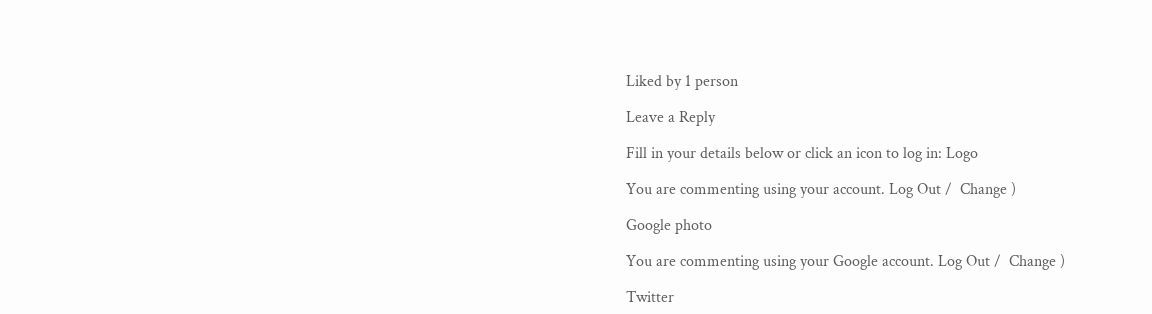Liked by 1 person

Leave a Reply

Fill in your details below or click an icon to log in: Logo

You are commenting using your account. Log Out /  Change )

Google photo

You are commenting using your Google account. Log Out /  Change )

Twitter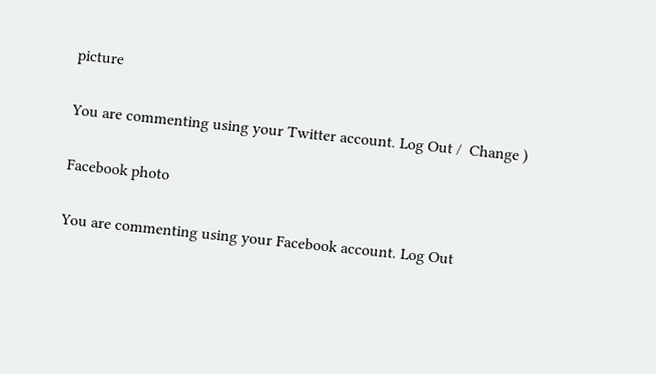picture

You are commenting using your Twitter account. Log Out /  Change )

Facebook photo

You are commenting using your Facebook account. Log Out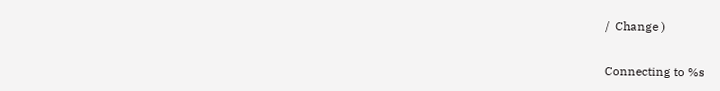/  Change )

Connecting to %s